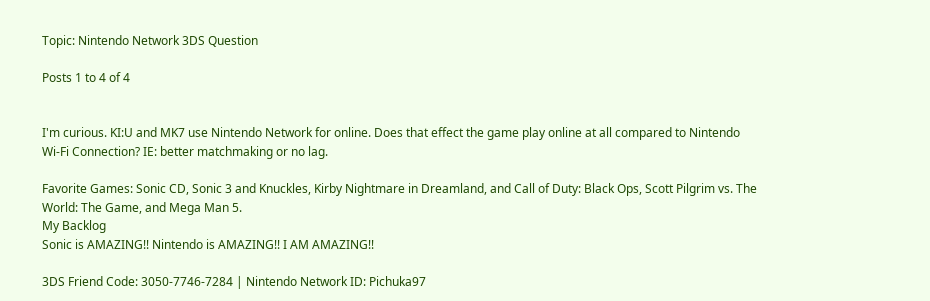Topic: Nintendo Network 3DS Question

Posts 1 to 4 of 4


I'm curious. KI:U and MK7 use Nintendo Network for online. Does that effect the game play online at all compared to Nintendo Wi-Fi Connection? IE: better matchmaking or no lag.

Favorite Games: Sonic CD, Sonic 3 and Knuckles, Kirby Nightmare in Dreamland, and Call of Duty: Black Ops, Scott Pilgrim vs. The World: The Game, and Mega Man 5.
My Backlog
Sonic is AMAZING!! Nintendo is AMAZING!! I AM AMAZING!!

3DS Friend Code: 3050-7746-7284 | Nintendo Network ID: Pichuka97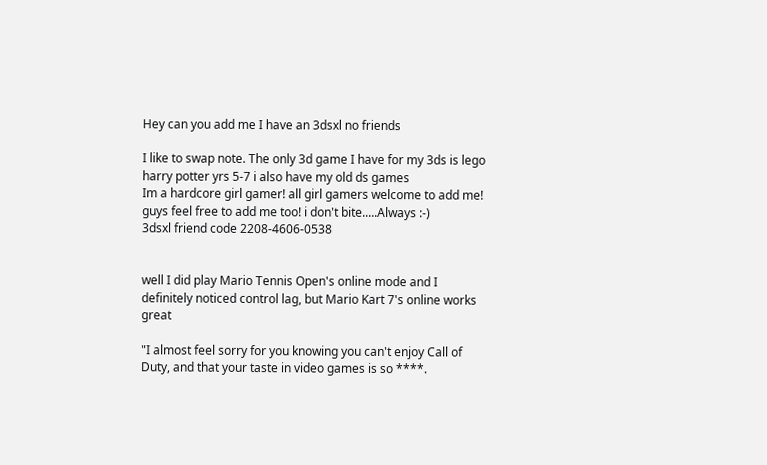Hey can you add me I have an 3dsxl no friends

I like to swap note. The only 3d game I have for my 3ds is lego harry potter yrs 5-7 i also have my old ds games
Im a hardcore girl gamer! all girl gamers welcome to add me!
guys feel free to add me too! i don't bite.....Always :-)
3dsxl friend code 2208-4606-0538


well I did play Mario Tennis Open's online mode and I definitely noticed control lag, but Mario Kart 7's online works great

"I almost feel sorry for you knowing you can't enjoy Call of Duty, and that your taste in video games is so ****.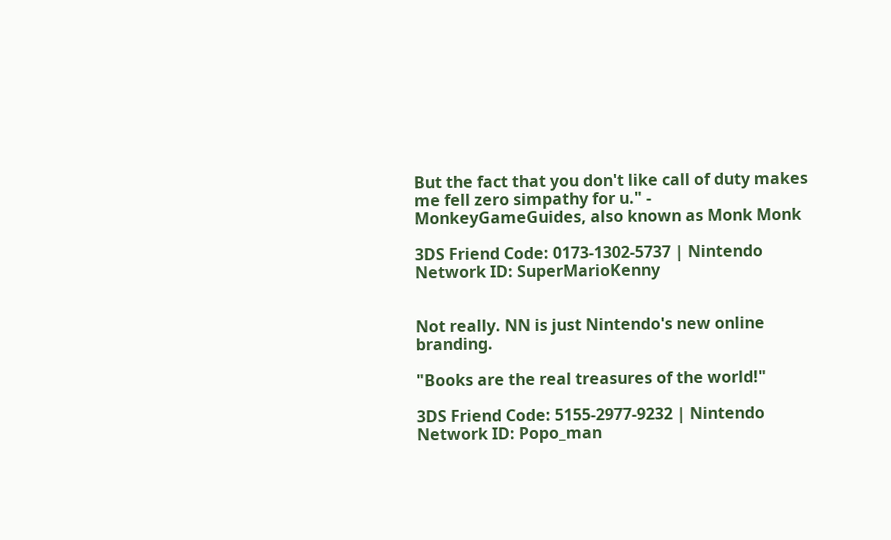But the fact that you don't like call of duty makes me fell zero simpathy for u." - MonkeyGameGuides, also known as Monk Monk

3DS Friend Code: 0173-1302-5737 | Nintendo Network ID: SuperMarioKenny


Not really. NN is just Nintendo's new online branding.

"Books are the real treasures of the world!"

3DS Friend Code: 5155-2977-9232 | Nintendo Network ID: Popo_man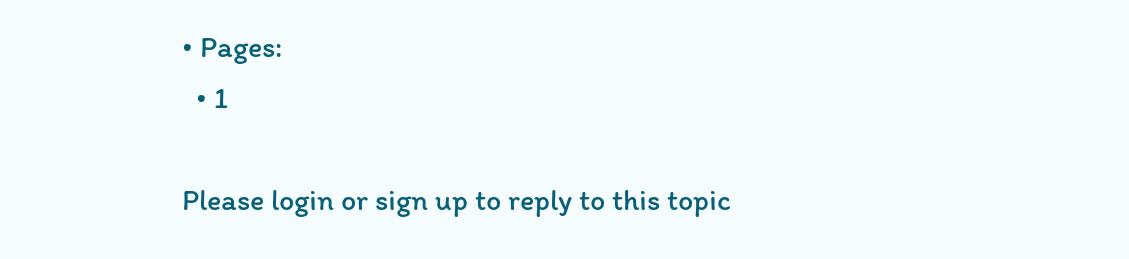• Pages:
  • 1

Please login or sign up to reply to this topic